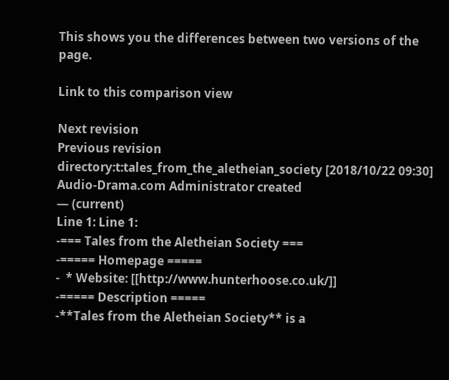This shows you the differences between two versions of the page.

Link to this comparison view

Next revision
Previous revision
directory:t:tales_from_the_aletheian_society [2018/10/22 09:30]
Audio-Drama.com Administrator created
— (current)
Line 1: Line 1:
-=== Tales from the Aletheian Society ===
-===== Homepage =====
-  * Website: [[http://www.hunterhoose.co.uk/]]
-===== Description =====
-**Tales from the Aletheian Society** is a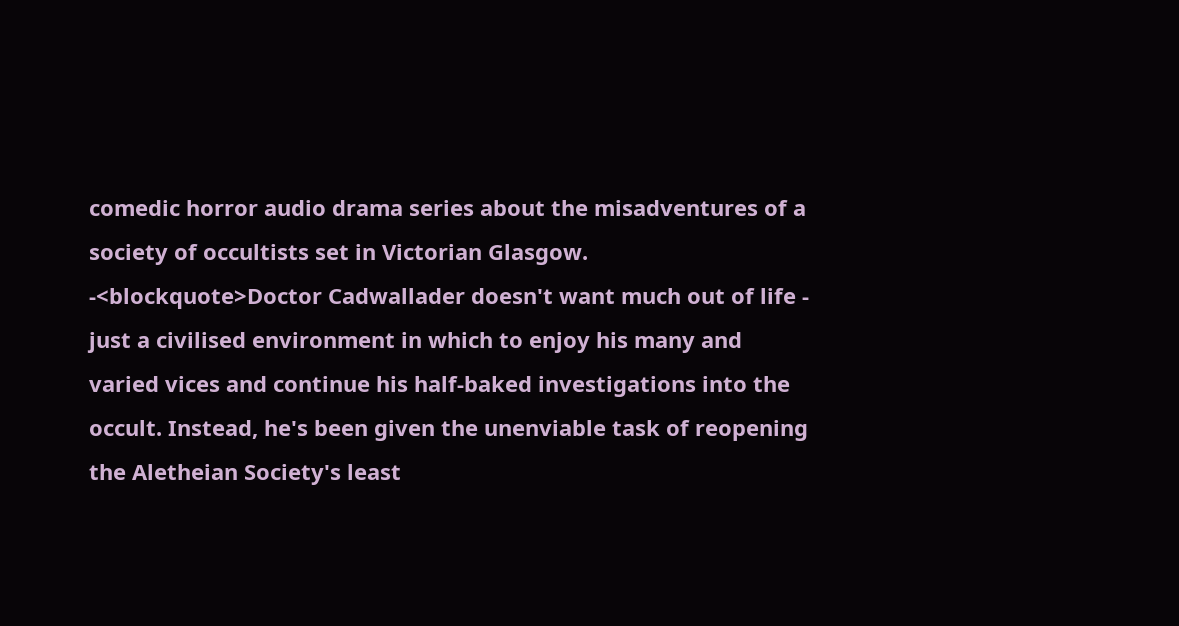comedic horror audio drama series about the misadventures of a society of occultists set in Victorian Glasgow.
-<blockquote>Doctor Cadwallader doesn't want much out of life - just a civilised environment in which to enjoy his many and varied vices and continue his half-baked investigations into the occult. Instead, he's been given the unenviable task of reopening the Aletheian Society's least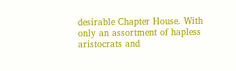desirable Chapter House. With only an assortment of hapless aristocrats and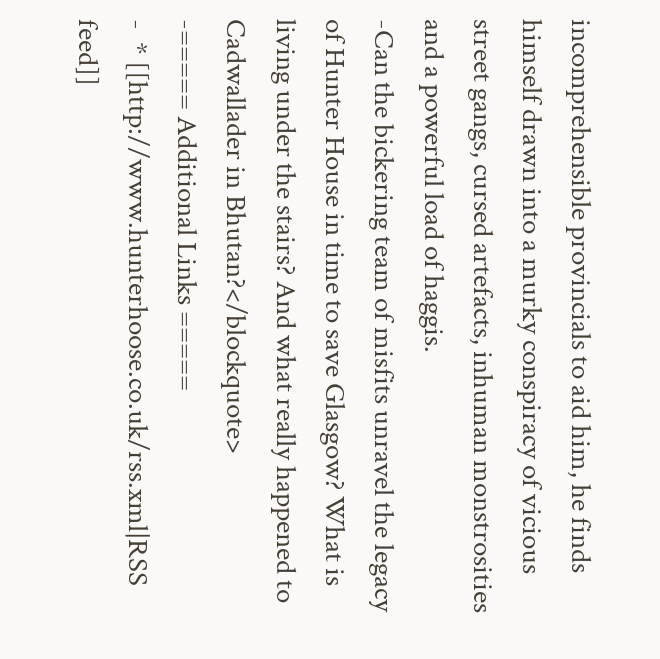incomprehensible provincials to aid him, he finds himself drawn into a murky conspiracy of vicious street gangs, cursed artefacts, inhuman monstrosities and a powerful load of haggis.
-Can the bickering team of misfits unravel the legacy of Hunter House in time to save Glasgow? What is living under the stairs? And what really happened to Cadwallader in Bhutan?</blockquote>
-===== Additional Links =====
-  * [[http://www.hunterhoose.co.uk/rss.xml|RSS feed]]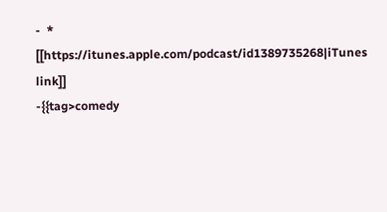-  * [[https://itunes.apple.com/podcast/id1389735268|iTunes link]]
-{{tag>comedy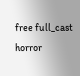free full_cast horror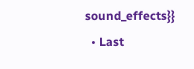sound_effects}}
  • Last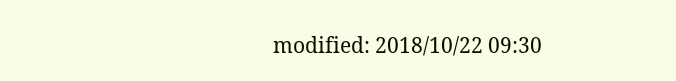modified: 2018/10/22 09:30